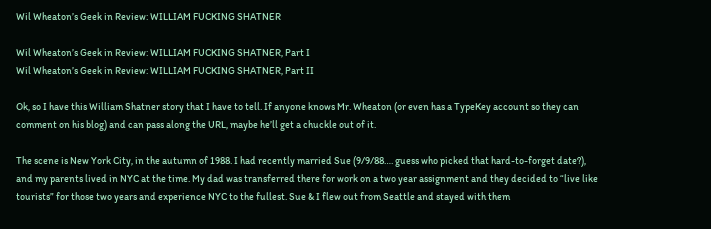Wil Wheaton’s Geek in Review: WILLIAM FUCKING SHATNER

Wil Wheaton’s Geek in Review: WILLIAM FUCKING SHATNER, Part I
Wil Wheaton’s Geek in Review: WILLIAM FUCKING SHATNER, Part II

Ok, so I have this William Shatner story that I have to tell. If anyone knows Mr. Wheaton (or even has a TypeKey account so they can comment on his blog) and can pass along the URL, maybe he’ll get a chuckle out of it.

The scene is New York City, in the autumn of 1988. I had recently married Sue (9/9/88…. guess who picked that hard-to-forget date?), and my parents lived in NYC at the time. My dad was transferred there for work on a two year assignment and they decided to “live like tourists” for those two years and experience NYC to the fullest. Sue & I flew out from Seattle and stayed with them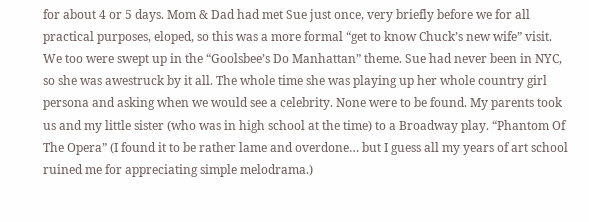for about 4 or 5 days. Mom & Dad had met Sue just once, very briefly before we for all practical purposes, eloped, so this was a more formal “get to know Chuck’s new wife” visit. We too were swept up in the “Goolsbee’s Do Manhattan” theme. Sue had never been in NYC, so she was awestruck by it all. The whole time she was playing up her whole country girl persona and asking when we would see a celebrity. None were to be found. My parents took us and my little sister (who was in high school at the time) to a Broadway play. “Phantom Of The Opera” (I found it to be rather lame and overdone… but I guess all my years of art school ruined me for appreciating simple melodrama.)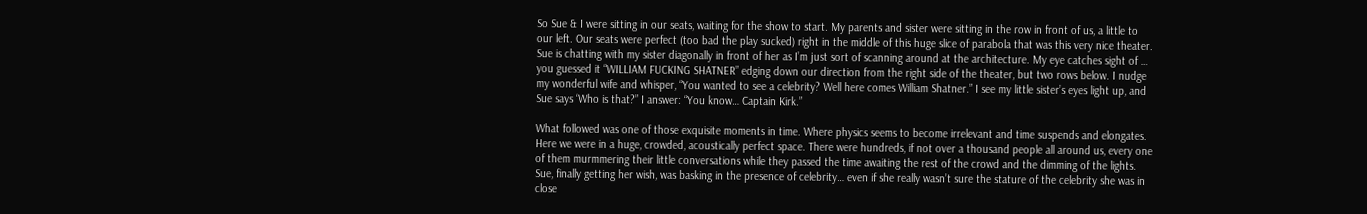So Sue & I were sitting in our seats, waiting for the show to start. My parents and sister were sitting in the row in front of us, a little to our left. Our seats were perfect (too bad the play sucked) right in the middle of this huge slice of parabola that was this very nice theater. Sue is chatting with my sister diagonally in front of her as I’m just sort of scanning around at the architecture. My eye catches sight of … you guessed it “WILLIAM FUCKING SHATNER” edging down our direction from the right side of the theater, but two rows below. I nudge my wonderful wife and whisper, “You wanted to see a celebrity? Well here comes William Shatner.” I see my little sister’s eyes light up, and Sue says ‘Who is that?” I answer: “You know… Captain Kirk.”

What followed was one of those exquisite moments in time. Where physics seems to become irrelevant and time suspends and elongates. Here we were in a huge, crowded, acoustically perfect space. There were hundreds, if not over a thousand people all around us, every one of them murmmering their little conversations while they passed the time awaiting the rest of the crowd and the dimming of the lights. Sue, finally getting her wish, was basking in the presence of celebrity… even if she really wasn’t sure the stature of the celebrity she was in close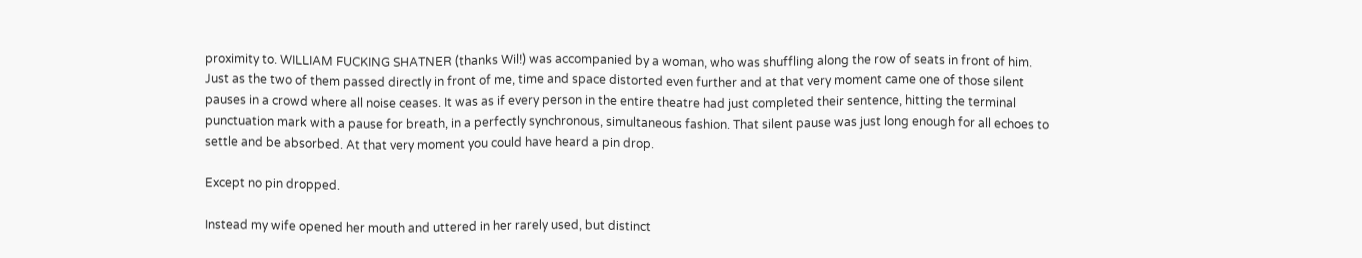proximity to. WILLIAM FUCKING SHATNER (thanks Wil!) was accompanied by a woman, who was shuffling along the row of seats in front of him. Just as the two of them passed directly in front of me, time and space distorted even further and at that very moment came one of those silent pauses in a crowd where all noise ceases. It was as if every person in the entire theatre had just completed their sentence, hitting the terminal punctuation mark with a pause for breath, in a perfectly synchronous, simultaneous fashion. That silent pause was just long enough for all echoes to settle and be absorbed. At that very moment you could have heard a pin drop.

Except no pin dropped.

Instead my wife opened her mouth and uttered in her rarely used, but distinct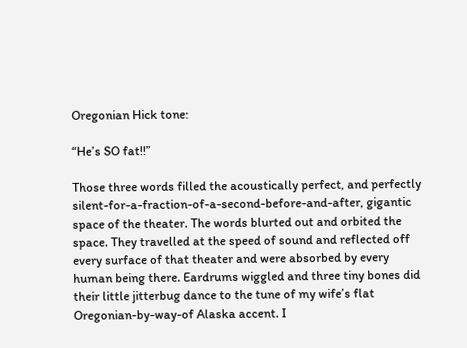Oregonian Hick tone:

“He’s SO fat!!”

Those three words filled the acoustically perfect, and perfectly silent-for-a-fraction-of-a-second-before-and-after, gigantic space of the theater. The words blurted out and orbited the space. They travelled at the speed of sound and reflected off every surface of that theater and were absorbed by every human being there. Eardrums wiggled and three tiny bones did their little jitterbug dance to the tune of my wife’s flat Oregonian-by-way-of Alaska accent. I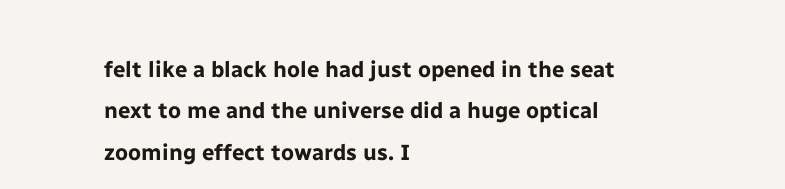felt like a black hole had just opened in the seat next to me and the universe did a huge optical zooming effect towards us. I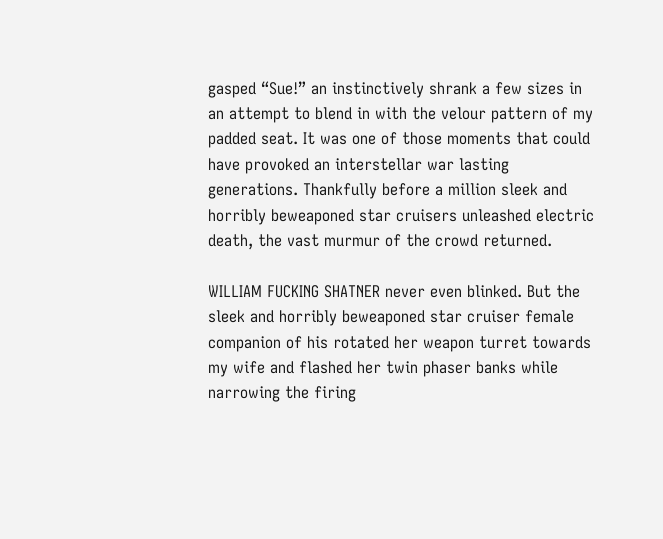gasped “Sue!” an instinctively shrank a few sizes in an attempt to blend in with the velour pattern of my padded seat. It was one of those moments that could have provoked an interstellar war lasting generations. Thankfully before a million sleek and horribly beweaponed star cruisers unleashed electric death, the vast murmur of the crowd returned.

WILLIAM FUCKING SHATNER never even blinked. But the sleek and horribly beweaponed star cruiser female companion of his rotated her weapon turret towards my wife and flashed her twin phaser banks while narrowing the firing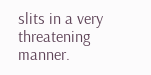slits in a very threatening manner.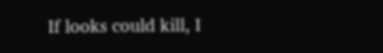If looks could kill, I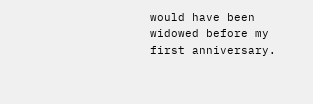would have been widowed before my first anniversary.